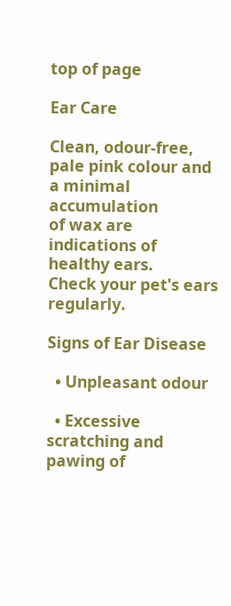top of page

Ear Care

Clean, odour-free, pale pink colour and a minimal accumulation
of wax are indications of healthy ears.
Check your pet's ears regularly.

Signs of Ear Disease

  • Unpleasant odour

  • Excessive scratching and pawing of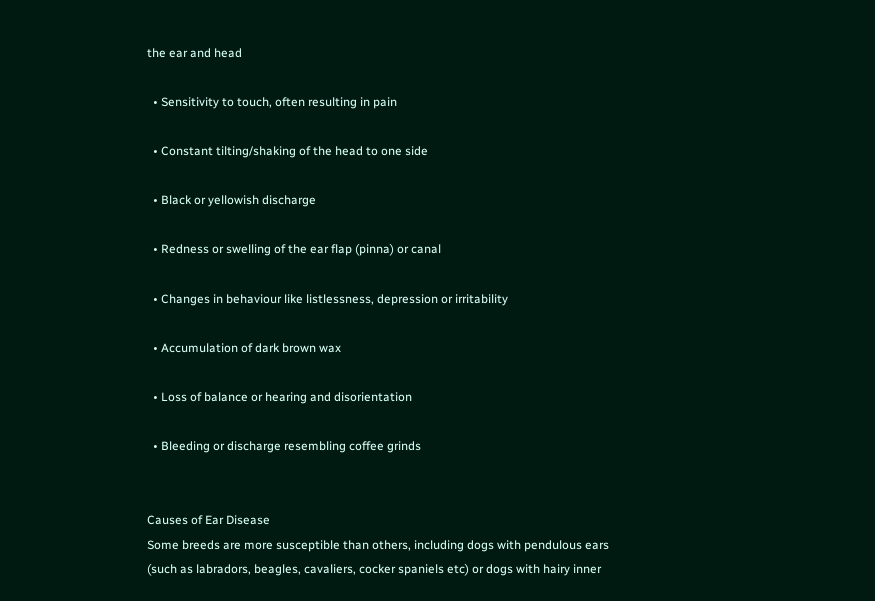the ear and head

  • Sensitivity to touch, often resulting in pain

  • Constant tilting/shaking of the head to one side

  • Black or yellowish discharge

  • Redness or swelling of the ear flap (pinna) or canal

  • Changes in behaviour like listlessness, depression or irritability

  • Accumulation of dark brown wax

  • Loss of balance or hearing and disorientation

  • Bleeding or discharge resembling coffee grinds


Causes of Ear Disease
Some breeds are more susceptible than others, including dogs with pendulous ears (such as labradors, beagles, cavaliers, cocker spaniels etc) or dogs with hairy inner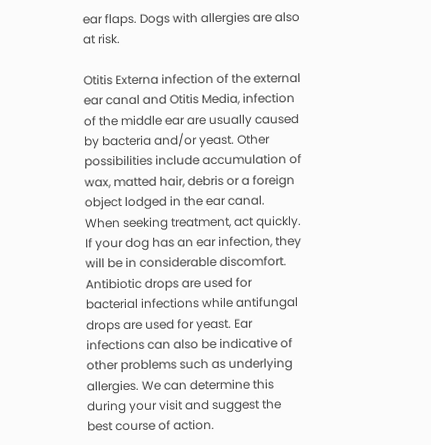ear flaps. Dogs with allergies are also at risk.

Otitis Externa infection of the external ear canal and Otitis Media, infection of the middle ear are usually caused by bacteria and/or yeast. Other possibilities include accumulation of wax, matted hair, debris or a foreign object lodged in the ear canal. When seeking treatment, act quickly. If your dog has an ear infection, they will be in considerable discomfort. Antibiotic drops are used for bacterial infections while antifungal drops are used for yeast. Ear infections can also be indicative of other problems such as underlying allergies. We can determine this during your visit and suggest the best course of action.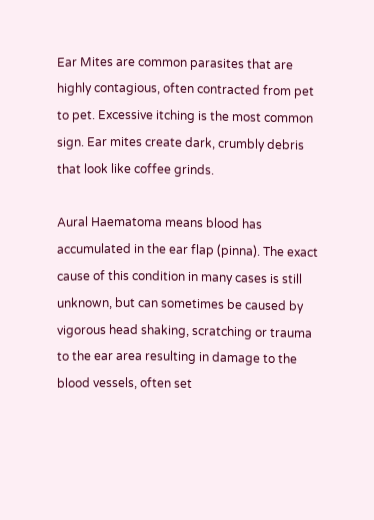Ear Mites are common parasites that are highly contagious, often contracted from pet to pet. Excessive itching is the most common sign. Ear mites create dark, crumbly debris that look like coffee grinds.

Aural Haematoma means blood has accumulated in the ear flap (pinna). The exact cause of this condition in many cases is still unknown, but can sometimes be caused by vigorous head shaking, scratching or trauma to the ear area resulting in damage to the blood vessels, often set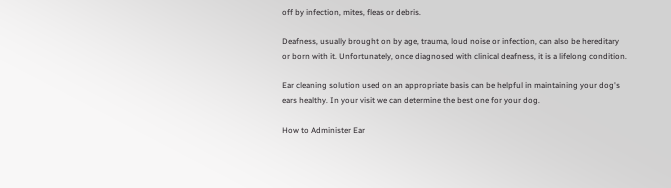off by infection, mites, fleas or debris.

Deafness, usually brought on by age, trauma, loud noise or infection, can also be hereditary or born with it. Unfortunately, once diagnosed with clinical deafness, it is a lifelong condition.

Ear cleaning solution used on an appropriate basis can be helpful in maintaining your dog's ears healthy. In your visit we can determine the best one for your dog.

How to Administer Ear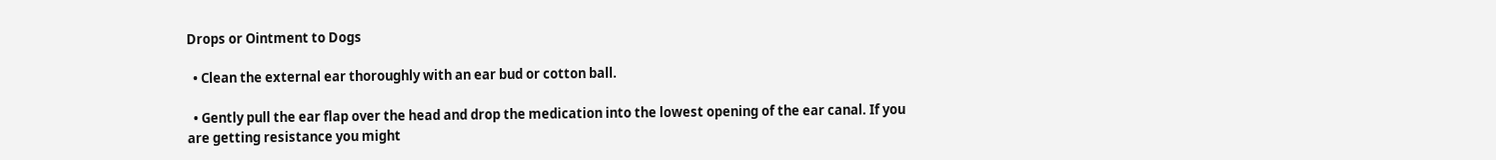Drops or Ointment to Dogs

  • Clean the external ear thoroughly with an ear bud or cotton ball.

  • Gently pull the ear flap over the head and drop the medication into the lowest opening of the ear canal. If you are getting resistance you might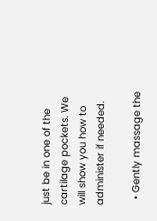just be in one of the cartilage pockets. We will show you how to administer if needed.

  • Gently massage the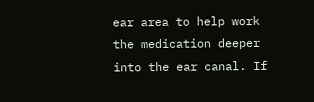ear area to help work the medication deeper into the ear canal. If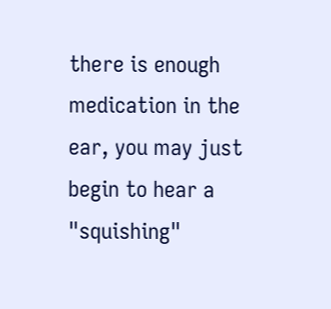there is enough medication in the ear, you may just begin to hear a "squishing"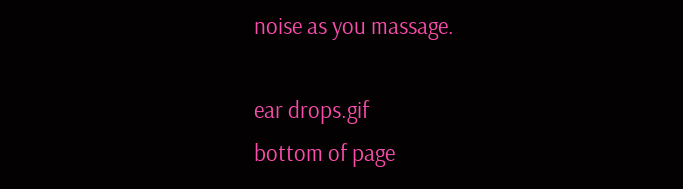noise as you massage.

ear drops.gif
bottom of page